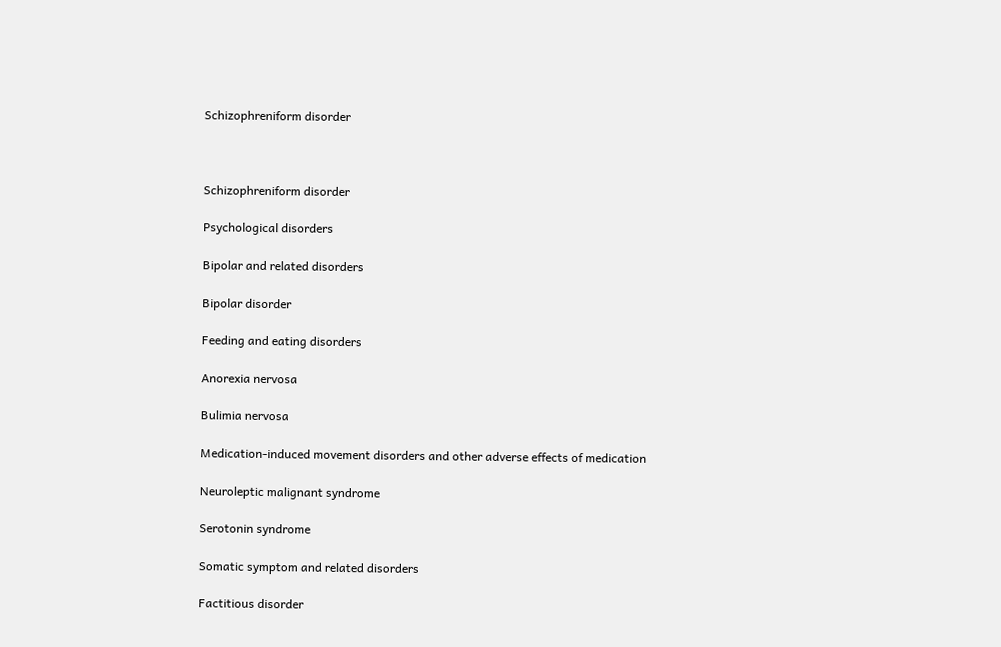Schizophreniform disorder



Schizophreniform disorder

Psychological disorders

Bipolar and related disorders

Bipolar disorder

Feeding and eating disorders

Anorexia nervosa

Bulimia nervosa

Medication-induced movement disorders and other adverse effects of medication

Neuroleptic malignant syndrome

Serotonin syndrome

Somatic symptom and related disorders

Factitious disorder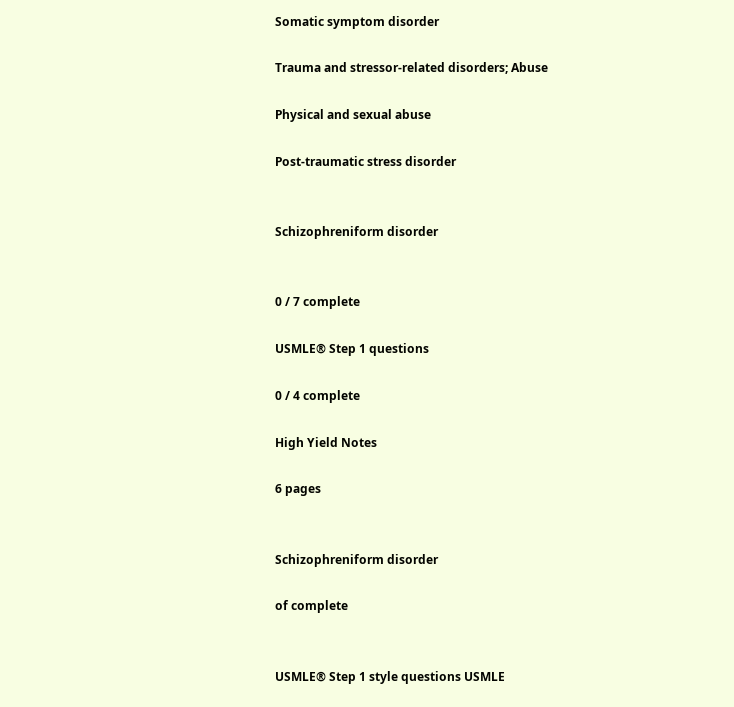Somatic symptom disorder

Trauma and stressor-related disorders; Abuse

Physical and sexual abuse

Post-traumatic stress disorder


Schizophreniform disorder


0 / 7 complete

USMLE® Step 1 questions

0 / 4 complete

High Yield Notes

6 pages


Schizophreniform disorder

of complete


USMLE® Step 1 style questions USMLE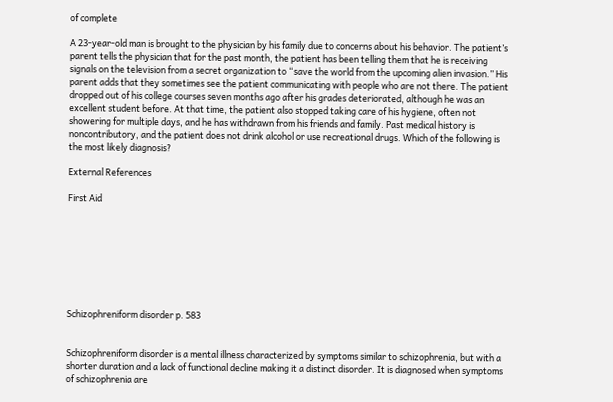of complete

A 23-year-old man is brought to the physician by his family due to concerns about his behavior. The patient’s parent tells the physician that for the past month, the patient has been telling them that he is receiving signals on the television from a secret organization to “save the world from the upcoming alien invasion.” His parent adds that they sometimes see the patient communicating with people who are not there. The patient dropped out of his college courses seven months ago after his grades deteriorated, although he was an excellent student before. At that time, the patient also stopped taking care of his hygiene, often not showering for multiple days, and he has withdrawn from his friends and family. Past medical history is noncontributory, and the patient does not drink alcohol or use recreational drugs. Which of the following is the most likely diagnosis?

External References

First Aid








Schizophreniform disorder p. 583


Schizophreniform disorder is a mental illness characterized by symptoms similar to schizophrenia, but with a shorter duration and a lack of functional decline making it a distinct disorder. It is diagnosed when symptoms of schizophrenia are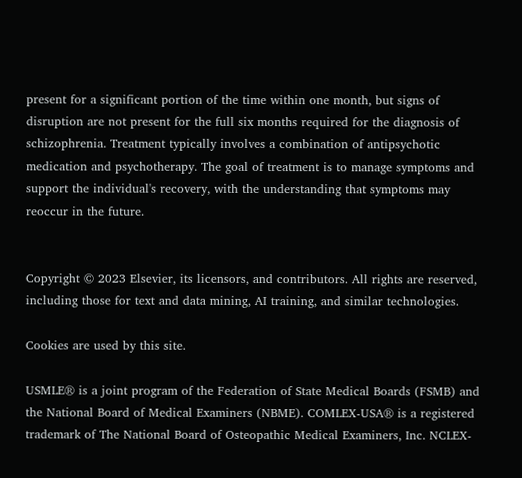present for a significant portion of the time within one month, but signs of disruption are not present for the full six months required for the diagnosis of schizophrenia. Treatment typically involves a combination of antipsychotic medication and psychotherapy. The goal of treatment is to manage symptoms and support the individual's recovery, with the understanding that symptoms may reoccur in the future.


Copyright © 2023 Elsevier, its licensors, and contributors. All rights are reserved, including those for text and data mining, AI training, and similar technologies.

Cookies are used by this site.

USMLE® is a joint program of the Federation of State Medical Boards (FSMB) and the National Board of Medical Examiners (NBME). COMLEX-USA® is a registered trademark of The National Board of Osteopathic Medical Examiners, Inc. NCLEX-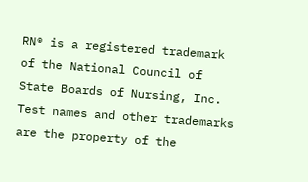RN® is a registered trademark of the National Council of State Boards of Nursing, Inc. Test names and other trademarks are the property of the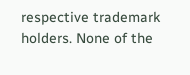respective trademark holders. None of the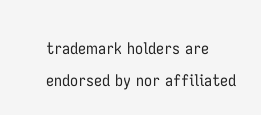trademark holders are endorsed by nor affiliated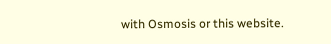with Osmosis or this website.